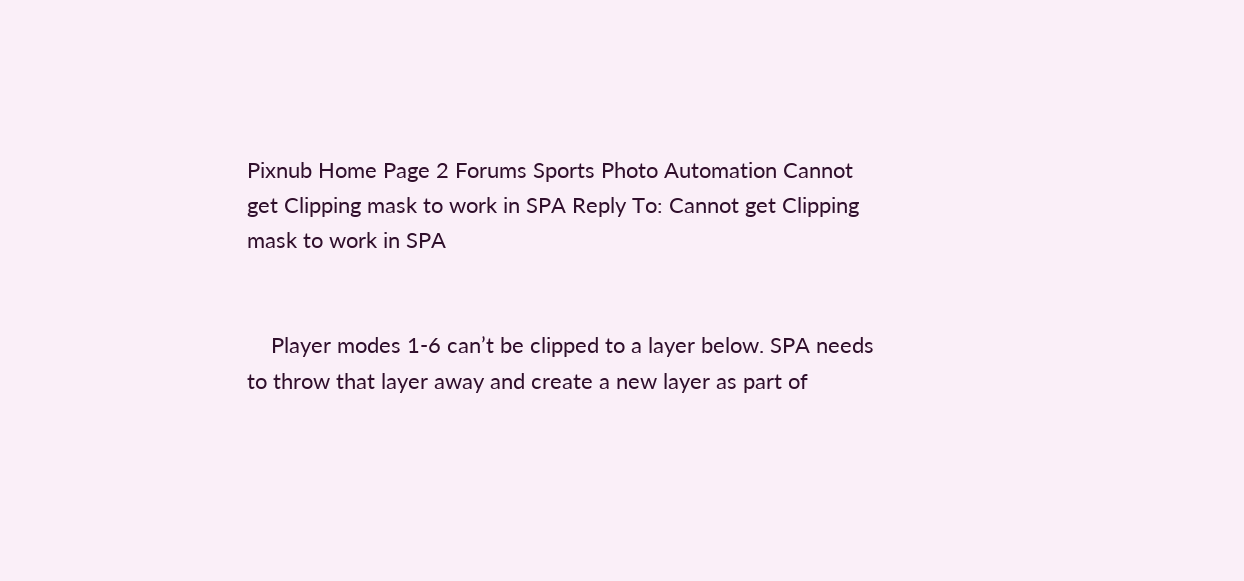Pixnub Home Page 2 Forums Sports Photo Automation Cannot get Clipping mask to work in SPA Reply To: Cannot get Clipping mask to work in SPA


    Player modes 1-6 can’t be clipped to a layer below. SPA needs to throw that layer away and create a new layer as part of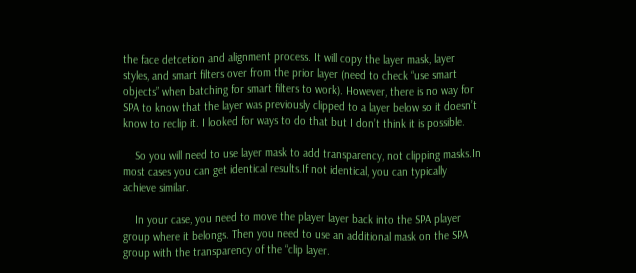the face detcetion and alignment process. It will copy the layer mask, layer styles, and smart filters over from the prior layer (need to check “use smart objects” when batching for smart filters to work). However, there is no way for SPA to know that the layer was previously clipped to a layer below so it doesn’t know to reclip it. I looked for ways to do that but I don’t think it is possible.

    So you will need to use layer mask to add transparency, not clipping masks.In most cases you can get identical results.If not identical, you can typically achieve similar.

    In your case, you need to move the player layer back into the SPA player group where it belongs. Then you need to use an additional mask on the SPA group with the transparency of the “clip layer.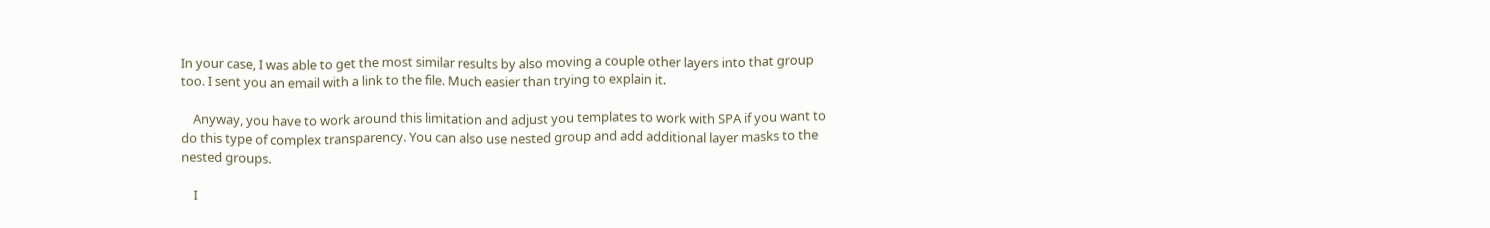In your case, I was able to get the most similar results by also moving a couple other layers into that group too. I sent you an email with a link to the file. Much easier than trying to explain it.

    Anyway, you have to work around this limitation and adjust you templates to work with SPA if you want to do this type of complex transparency. You can also use nested group and add additional layer masks to the nested groups.

    I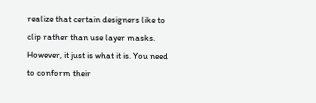realize that certain designers like to clip rather than use layer masks. However, it just is what it is. You need to conform their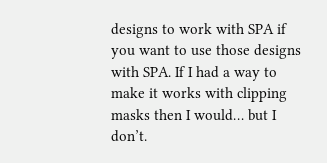designs to work with SPA if you want to use those designs with SPA. If I had a way to make it works with clipping masks then I would… but I don’t.